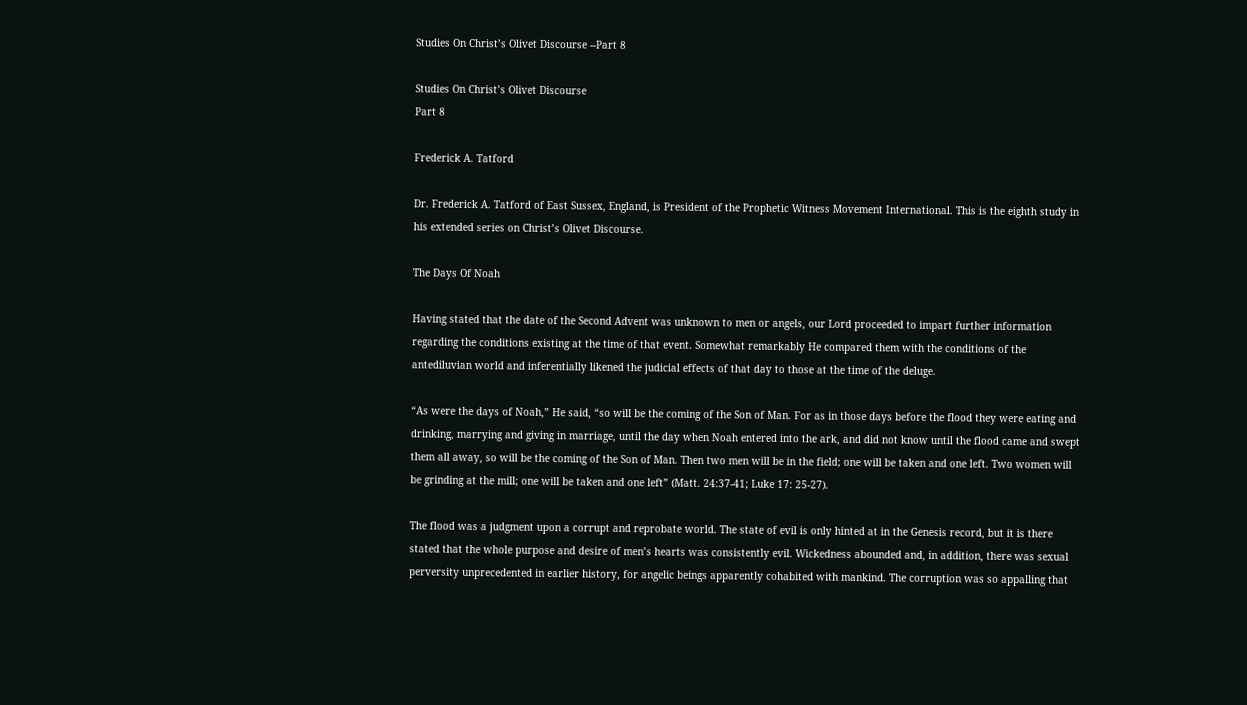Studies On Christ’s Olivet Discourse --Part 8

Studies On Christ’s Olivet Discourse
Part 8

Frederick A. Tatford

Dr. Frederick A. Tatford of East Sussex, England, is President of the Prophetic Witness Movement International. This is the eighth study in his extended series on Christ’s Olivet Discourse.

The Days Of Noah

Having stated that the date of the Second Advent was unknown to men or angels, our Lord proceeded to impart further information regarding the conditions existing at the time of that event. Somewhat remarkably He compared them with the conditions of the antediluvian world and inferentially likened the judicial effects of that day to those at the time of the deluge.

“As were the days of Noah,” He said, “so will be the coming of the Son of Man. For as in those days before the flood they were eating and drinking, marrying and giving in marriage, until the day when Noah entered into the ark, and did not know until the flood came and swept them all away, so will be the coming of the Son of Man. Then two men will be in the field; one will be taken and one left. Two women will be grinding at the mill; one will be taken and one left” (Matt. 24:37-41; Luke 17: 25-27).

The flood was a judgment upon a corrupt and reprobate world. The state of evil is only hinted at in the Genesis record, but it is there stated that the whole purpose and desire of men’s hearts was consistently evil. Wickedness abounded and, in addition, there was sexual perversity unprecedented in earlier history, for angelic beings apparently cohabited with mankind. The corruption was so appalling that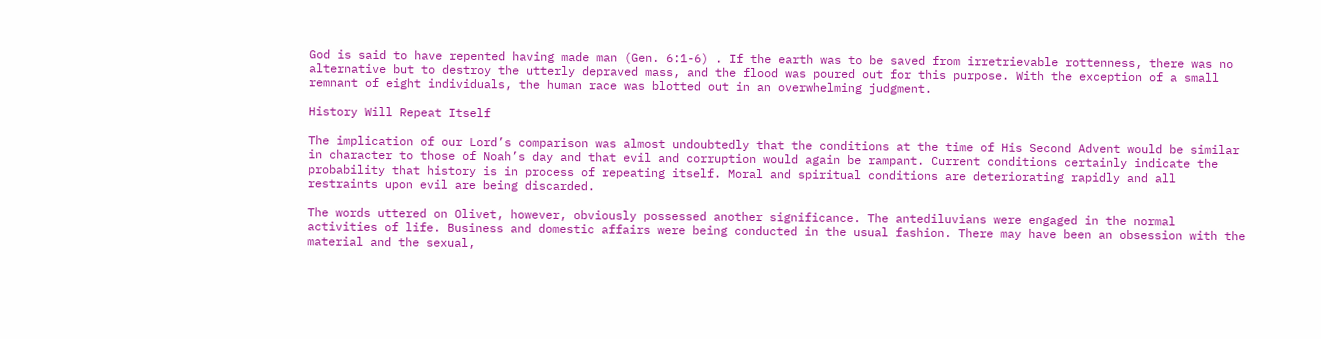God is said to have repented having made man (Gen. 6:1-6) . If the earth was to be saved from irretrievable rottenness, there was no alternative but to destroy the utterly depraved mass, and the flood was poured out for this purpose. With the exception of a small remnant of eight individuals, the human race was blotted out in an overwhelming judgment.

History Will Repeat Itself

The implication of our Lord’s comparison was almost undoubtedly that the conditions at the time of His Second Advent would be similar in character to those of Noah’s day and that evil and corruption would again be rampant. Current conditions certainly indicate the probability that history is in process of repeating itself. Moral and spiritual conditions are deteriorating rapidly and all restraints upon evil are being discarded.

The words uttered on Olivet, however, obviously possessed another significance. The antediluvians were engaged in the normal activities of life. Business and domestic affairs were being conducted in the usual fashion. There may have been an obsession with the material and the sexual,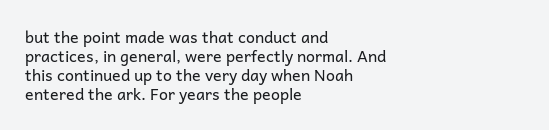but the point made was that conduct and practices, in general, were perfectly normal. And this continued up to the very day when Noah entered the ark. For years the people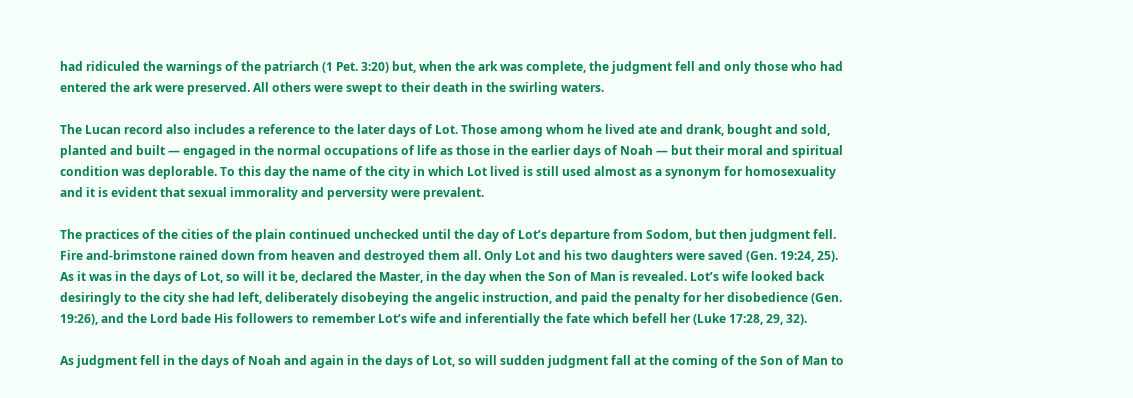had ridiculed the warnings of the patriarch (1 Pet. 3:20) but, when the ark was complete, the judgment fell and only those who had entered the ark were preserved. All others were swept to their death in the swirling waters.

The Lucan record also includes a reference to the later days of Lot. Those among whom he lived ate and drank, bought and sold, planted and built — engaged in the normal occupations of life as those in the earlier days of Noah — but their moral and spiritual condition was deplorable. To this day the name of the city in which Lot lived is still used almost as a synonym for homosexuality and it is evident that sexual immorality and perversity were prevalent.

The practices of the cities of the plain continued unchecked until the day of Lot’s departure from Sodom, but then judgment fell. Fire and-brimstone rained down from heaven and destroyed them all. Only Lot and his two daughters were saved (Gen. 19:24, 25). As it was in the days of Lot, so will it be, declared the Master, in the day when the Son of Man is revealed. Lot’s wife looked back desiringly to the city she had left, deliberately disobeying the angelic instruction, and paid the penalty for her disobedience (Gen. 19:26), and the Lord bade His followers to remember Lot’s wife and inferentially the fate which befell her (Luke 17:28, 29, 32).

As judgment fell in the days of Noah and again in the days of Lot, so will sudden judgment fall at the coming of the Son of Man to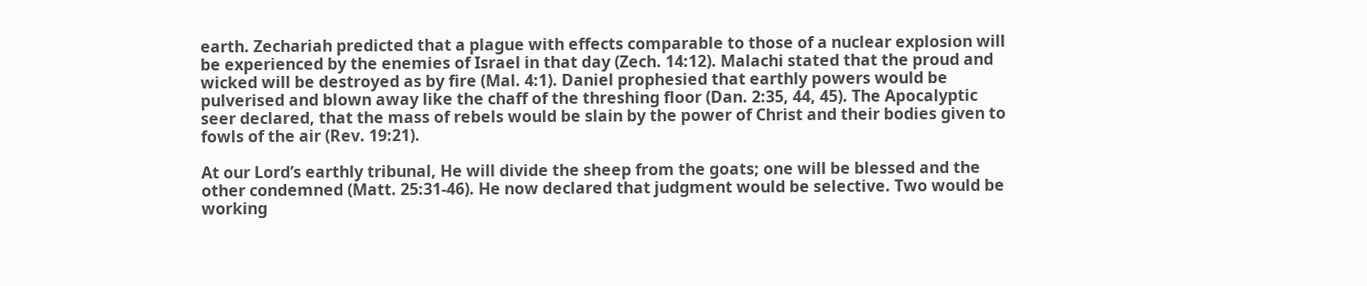earth. Zechariah predicted that a plague with effects comparable to those of a nuclear explosion will be experienced by the enemies of Israel in that day (Zech. 14:12). Malachi stated that the proud and wicked will be destroyed as by fire (Mal. 4:1). Daniel prophesied that earthly powers would be pulverised and blown away like the chaff of the threshing floor (Dan. 2:35, 44, 45). The Apocalyptic seer declared, that the mass of rebels would be slain by the power of Christ and their bodies given to fowls of the air (Rev. 19:21).

At our Lord’s earthly tribunal, He will divide the sheep from the goats; one will be blessed and the other condemned (Matt. 25:31-46). He now declared that judgment would be selective. Two would be working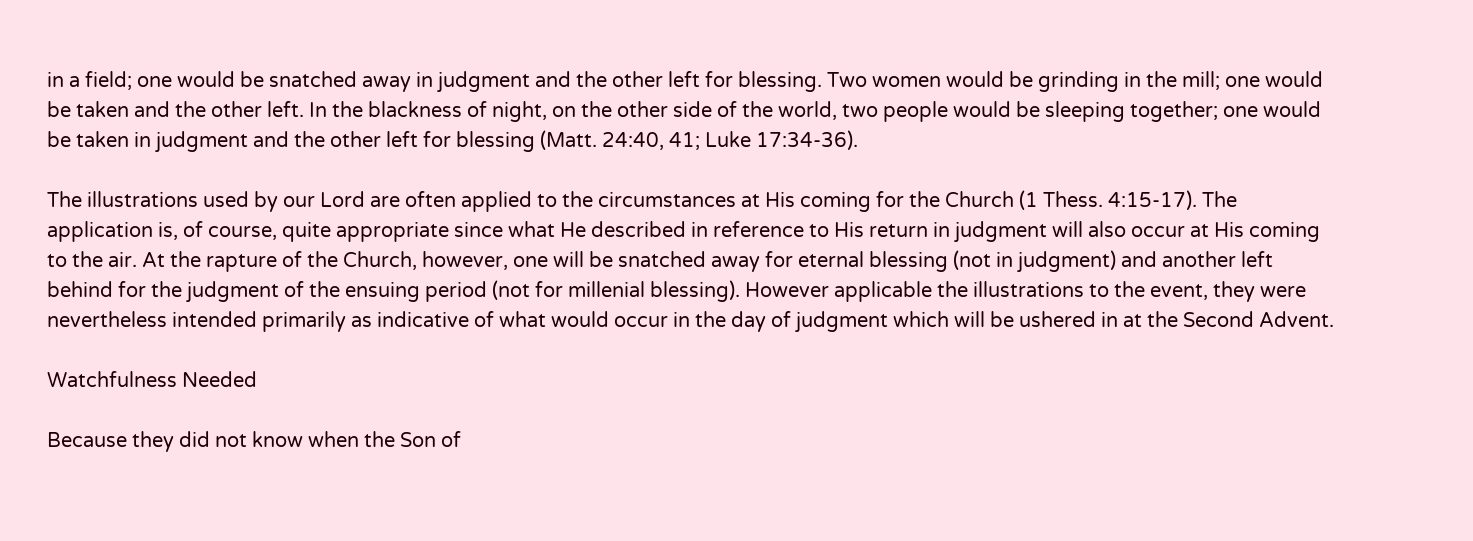in a field; one would be snatched away in judgment and the other left for blessing. Two women would be grinding in the mill; one would be taken and the other left. In the blackness of night, on the other side of the world, two people would be sleeping together; one would be taken in judgment and the other left for blessing (Matt. 24:40, 41; Luke 17:34-36).

The illustrations used by our Lord are often applied to the circumstances at His coming for the Church (1 Thess. 4:15-17). The application is, of course, quite appropriate since what He described in reference to His return in judgment will also occur at His coming to the air. At the rapture of the Church, however, one will be snatched away for eternal blessing (not in judgment) and another left behind for the judgment of the ensuing period (not for millenial blessing). However applicable the illustrations to the event, they were nevertheless intended primarily as indicative of what would occur in the day of judgment which will be ushered in at the Second Advent.

Watchfulness Needed

Because they did not know when the Son of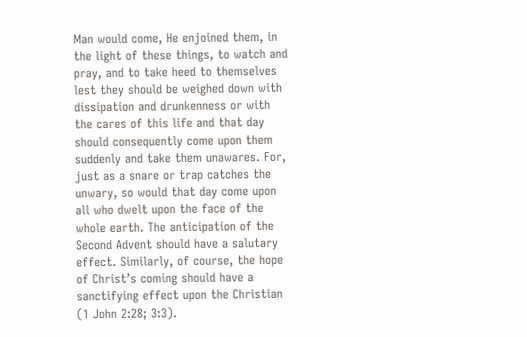Man would come, He enjoined them, in the light of these things, to watch and pray, and to take heed to themselves lest they should be weighed down with dissipation and drunkenness or with the cares of this life and that day should consequently come upon them suddenly and take them unawares. For, just as a snare or trap catches the unwary, so would that day come upon all who dwelt upon the face of the whole earth. The anticipation of the Second Advent should have a salutary effect. Similarly, of course, the hope of Christ’s coming should have a sanctifying effect upon the Christian (1 John 2:28; 3:3).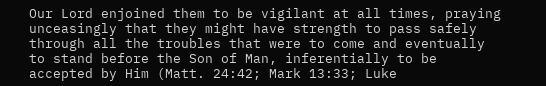Our Lord enjoined them to be vigilant at all times, praying unceasingly that they might have strength to pass safely through all the troubles that were to come and eventually to stand before the Son of Man, inferentially to be accepted by Him (Matt. 24:42; Mark 13:33; Luke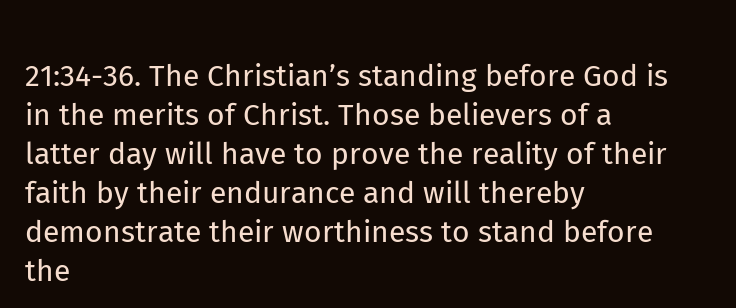21:34-36. The Christian’s standing before God is in the merits of Christ. Those believers of a latter day will have to prove the reality of their faith by their endurance and will thereby demonstrate their worthiness to stand before the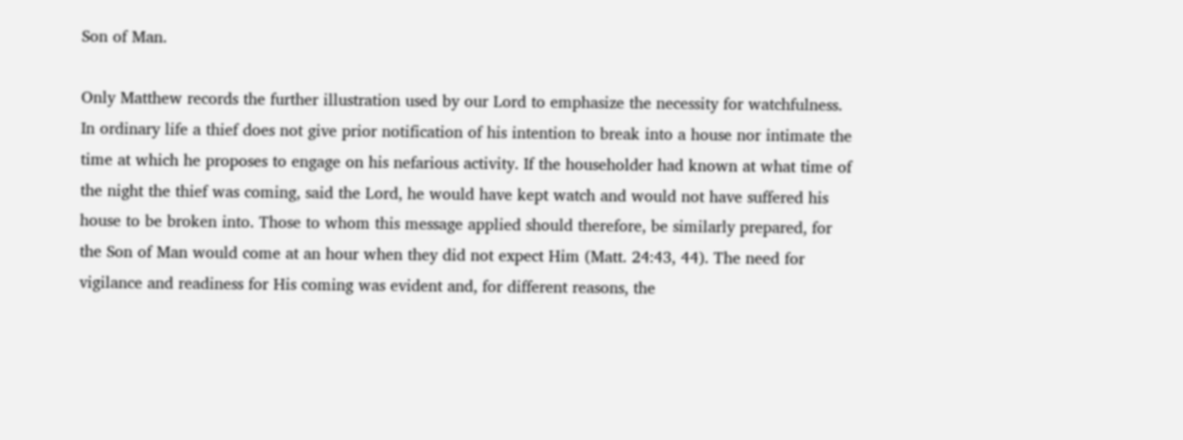Son of Man.

Only Matthew records the further illustration used by our Lord to emphasize the necessity for watchfulness. In ordinary life a thief does not give prior notification of his intention to break into a house nor intimate the time at which he proposes to engage on his nefarious activity. If the householder had known at what time of the night the thief was coming, said the Lord, he would have kept watch and would not have suffered his house to be broken into. Those to whom this message applied should therefore, be similarly prepared, for the Son of Man would come at an hour when they did not expect Him (Matt. 24:43, 44). The need for vigilance and readiness for His coming was evident and, for different reasons, the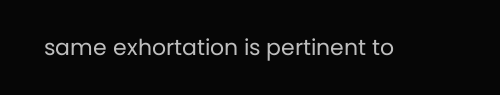same exhortation is pertinent to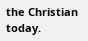the Christian today.